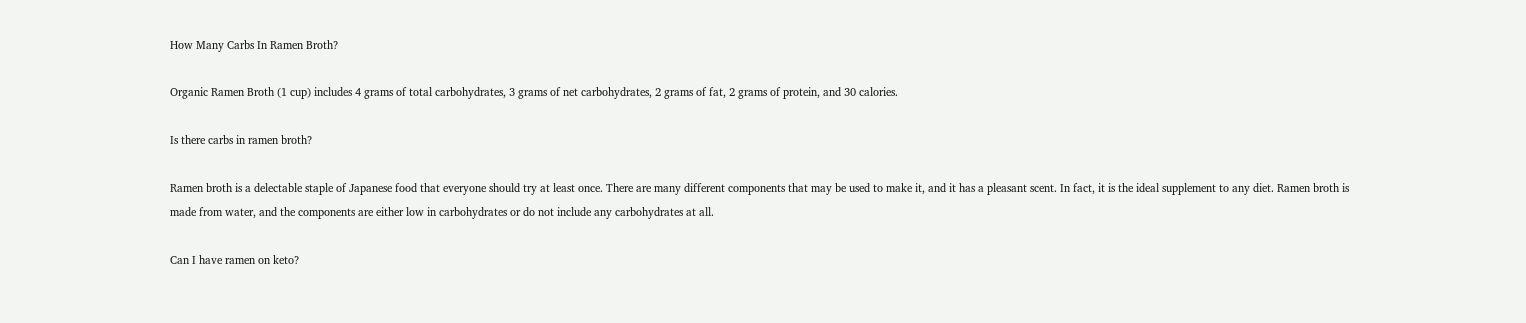How Many Carbs In Ramen Broth?

Organic Ramen Broth (1 cup) includes 4 grams of total carbohydrates, 3 grams of net carbohydrates, 2 grams of fat, 2 grams of protein, and 30 calories.

Is there carbs in ramen broth?

Ramen broth is a delectable staple of Japanese food that everyone should try at least once. There are many different components that may be used to make it, and it has a pleasant scent. In fact, it is the ideal supplement to any diet. Ramen broth is made from water, and the components are either low in carbohydrates or do not include any carbohydrates at all.

Can I have ramen on keto?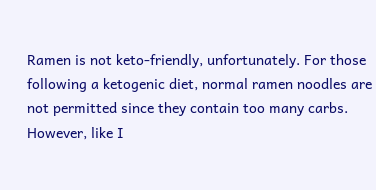Ramen is not keto-friendly, unfortunately. For those following a ketogenic diet, normal ramen noodles are not permitted since they contain too many carbs. However, like I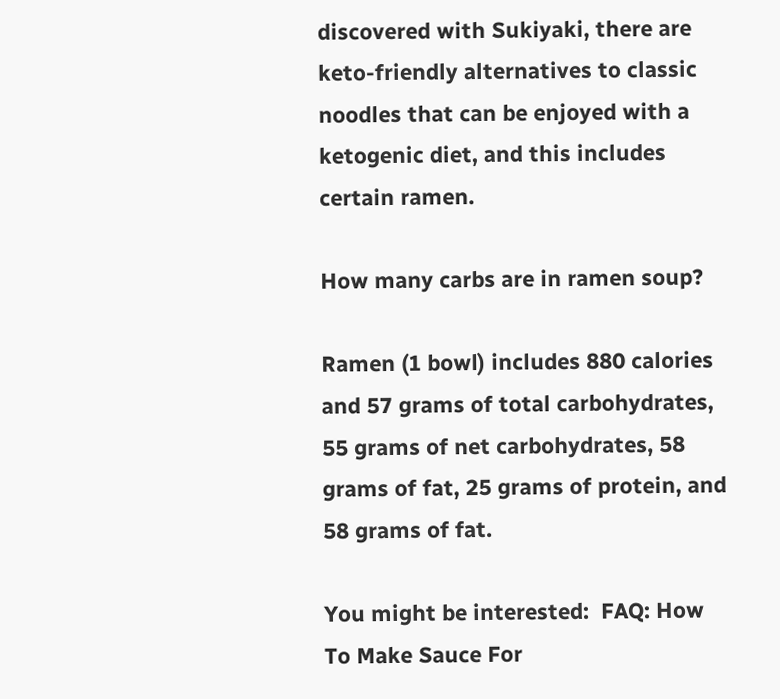discovered with Sukiyaki, there are keto-friendly alternatives to classic noodles that can be enjoyed with a ketogenic diet, and this includes certain ramen.

How many carbs are in ramen soup?

Ramen (1 bowl) includes 880 calories and 57 grams of total carbohydrates, 55 grams of net carbohydrates, 58 grams of fat, 25 grams of protein, and 58 grams of fat.

You might be interested:  FAQ: How To Make Sauce For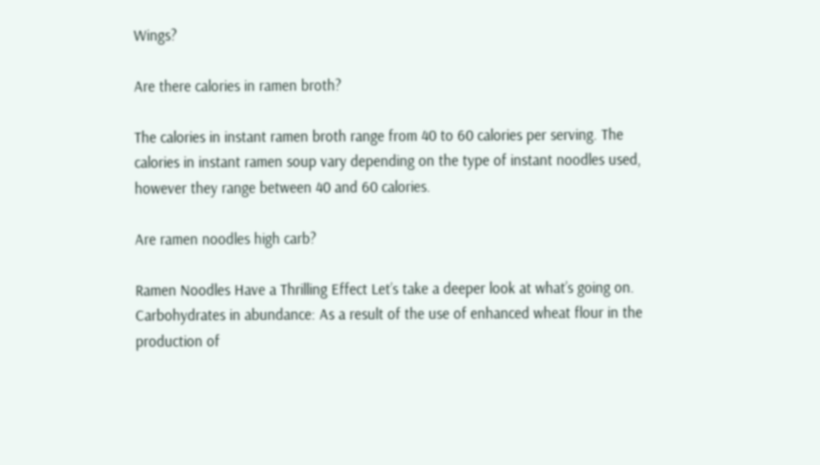Wings?

Are there calories in ramen broth?

The calories in instant ramen broth range from 40 to 60 calories per serving. The calories in instant ramen soup vary depending on the type of instant noodles used, however they range between 40 and 60 calories.

Are ramen noodles high carb?

Ramen Noodles Have a Thrilling Effect Let’s take a deeper look at what’s going on. Carbohydrates in abundance: As a result of the use of enhanced wheat flour in the production of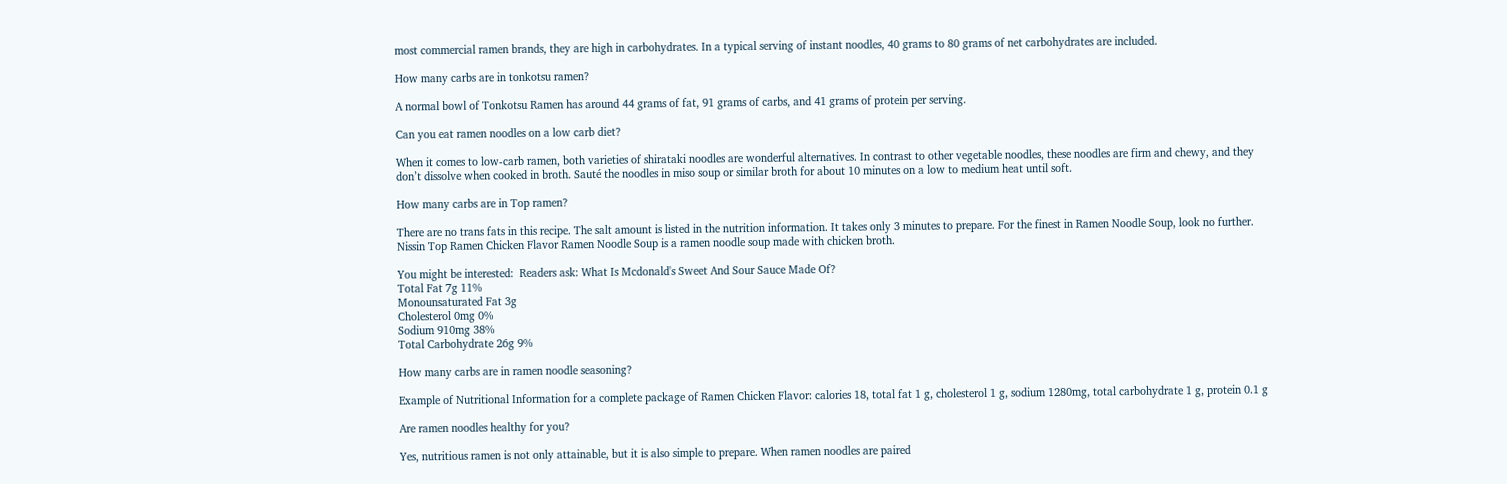most commercial ramen brands, they are high in carbohydrates. In a typical serving of instant noodles, 40 grams to 80 grams of net carbohydrates are included.

How many carbs are in tonkotsu ramen?

A normal bowl of Tonkotsu Ramen has around 44 grams of fat, 91 grams of carbs, and 41 grams of protein per serving.

Can you eat ramen noodles on a low carb diet?

When it comes to low-carb ramen, both varieties of shirataki noodles are wonderful alternatives. In contrast to other vegetable noodles, these noodles are firm and chewy, and they don’t dissolve when cooked in broth. Sauté the noodles in miso soup or similar broth for about 10 minutes on a low to medium heat until soft.

How many carbs are in Top ramen?

There are no trans fats in this recipe. The salt amount is listed in the nutrition information. It takes only 3 minutes to prepare. For the finest in Ramen Noodle Soup, look no further. Nissin Top Ramen Chicken Flavor Ramen Noodle Soup is a ramen noodle soup made with chicken broth.

You might be interested:  Readers ask: What Is Mcdonald's Sweet And Sour Sauce Made Of?
Total Fat 7g 11%
Monounsaturated Fat 3g
Cholesterol 0mg 0%
Sodium 910mg 38%
Total Carbohydrate 26g 9%

How many carbs are in ramen noodle seasoning?

Example of Nutritional Information for a complete package of Ramen Chicken Flavor: calories 18, total fat 1 g, cholesterol 1 g, sodium 1280mg, total carbohydrate 1 g, protein 0.1 g

Are ramen noodles healthy for you?

Yes, nutritious ramen is not only attainable, but it is also simple to prepare. When ramen noodles are paired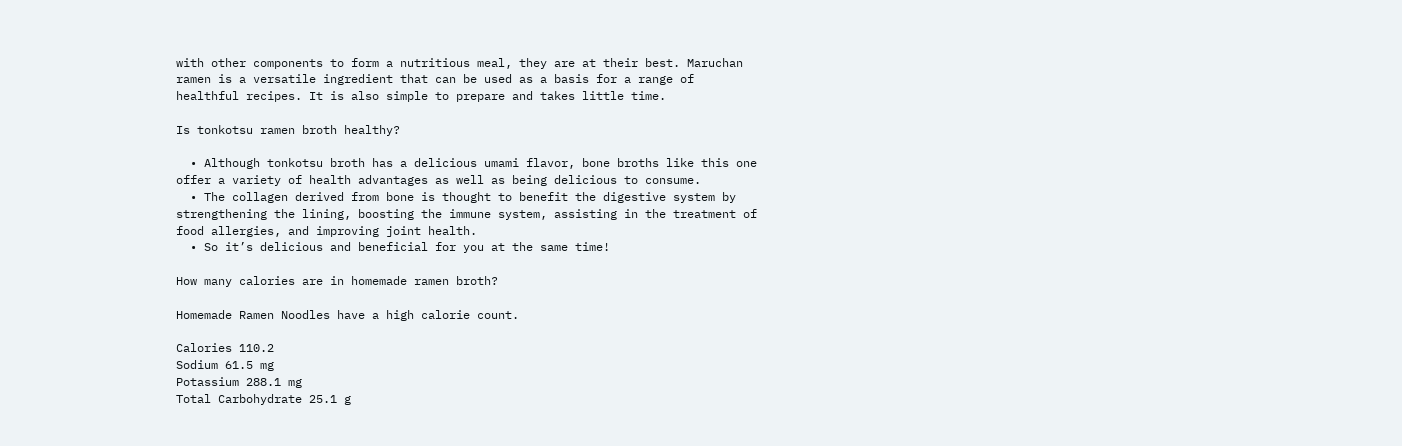with other components to form a nutritious meal, they are at their best. Maruchan ramen is a versatile ingredient that can be used as a basis for a range of healthful recipes. It is also simple to prepare and takes little time.

Is tonkotsu ramen broth healthy?

  • Although tonkotsu broth has a delicious umami flavor, bone broths like this one offer a variety of health advantages as well as being delicious to consume.
  • The collagen derived from bone is thought to benefit the digestive system by strengthening the lining, boosting the immune system, assisting in the treatment of food allergies, and improving joint health.
  • So it’s delicious and beneficial for you at the same time!

How many calories are in homemade ramen broth?

Homemade Ramen Noodles have a high calorie count.

Calories 110.2
Sodium 61.5 mg
Potassium 288.1 mg
Total Carbohydrate 25.1 g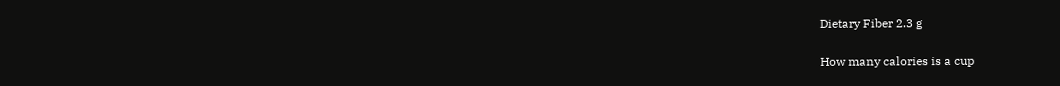Dietary Fiber 2.3 g

How many calories is a cup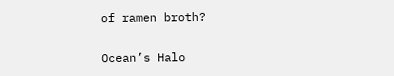of ramen broth?

Ocean’s Halo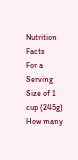Nutrition Facts
For a Serving Size of 1 cup (245g)
How many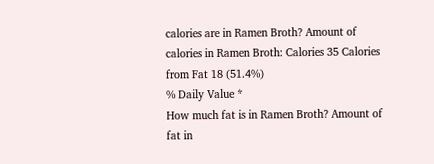calories are in Ramen Broth? Amount of calories in Ramen Broth: Calories 35 Calories from Fat 18 (51.4%)
% Daily Value *
How much fat is in Ramen Broth? Amount of fat in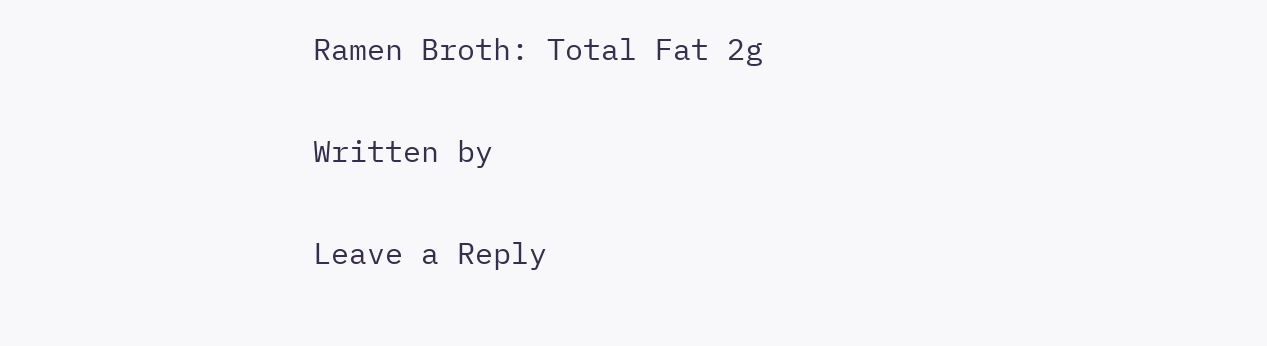Ramen Broth: Total Fat 2g

Written by

Leave a Reply